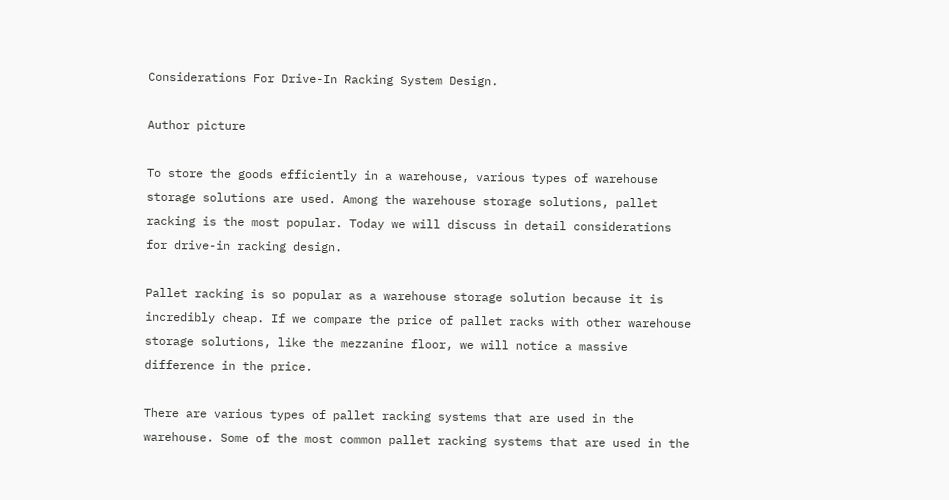Considerations For Drive-In Racking System Design.

Author picture

To store the goods efficiently in a warehouse, various types of warehouse storage solutions are used. Among the warehouse storage solutions, pallet racking is the most popular. Today we will discuss in detail considerations for drive-in racking design.

Pallet racking is so popular as a warehouse storage solution because it is incredibly cheap. If we compare the price of pallet racks with other warehouse storage solutions, like the mezzanine floor, we will notice a massive difference in the price.

There are various types of pallet racking systems that are used in the warehouse. Some of the most common pallet racking systems that are used in the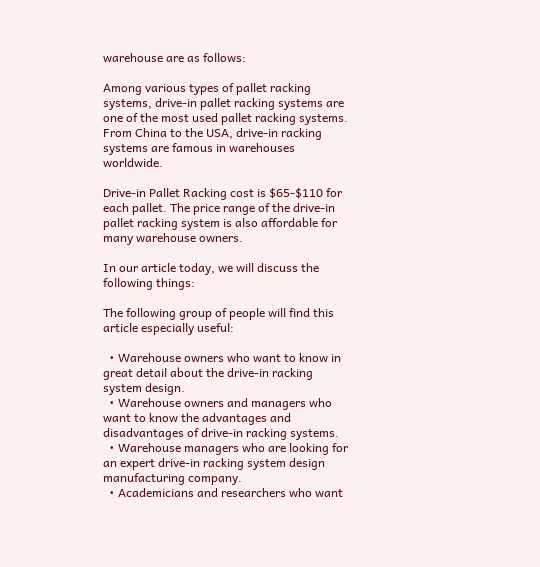warehouse are as follows:

Among various types of pallet racking systems, drive-in pallet racking systems are one of the most used pallet racking systems. From China to the USA, drive-in racking systems are famous in warehouses worldwide.

Drive-in Pallet Racking cost is $65-$110 for each pallet. The price range of the drive-in pallet racking system is also affordable for many warehouse owners.

In our article today, we will discuss the following things:

The following group of people will find this article especially useful:

  • Warehouse owners who want to know in great detail about the drive-in racking system design.
  • Warehouse owners and managers who want to know the advantages and disadvantages of drive-in racking systems.
  • Warehouse managers who are looking for an expert drive-in racking system design manufacturing company.
  • Academicians and researchers who want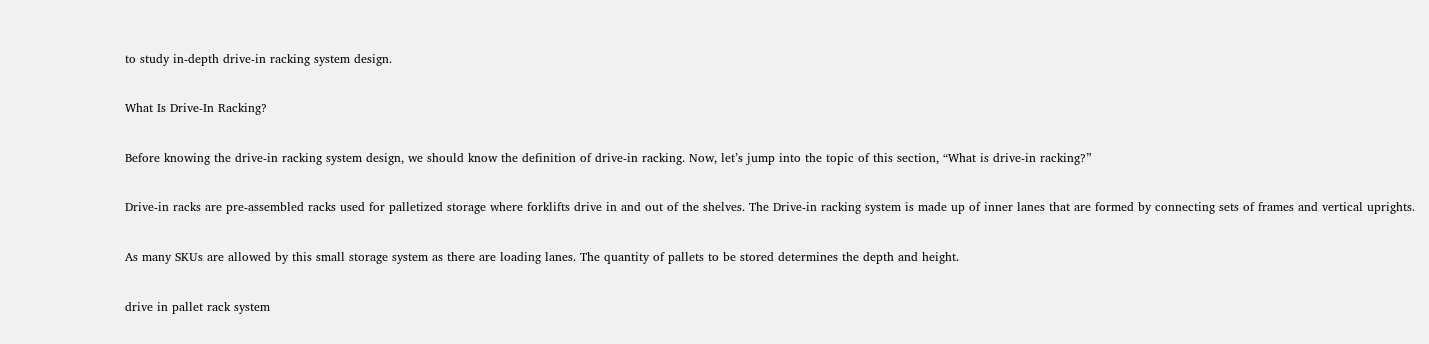to study in-depth drive-in racking system design.

What Is Drive-In Racking?

Before knowing the drive-in racking system design, we should know the definition of drive-in racking. Now, let’s jump into the topic of this section, “What is drive-in racking?”

Drive-in racks are pre-assembled racks used for palletized storage where forklifts drive in and out of the shelves. The Drive-in racking system is made up of inner lanes that are formed by connecting sets of frames and vertical uprights.

As many SKUs are allowed by this small storage system as there are loading lanes. The quantity of pallets to be stored determines the depth and height.

drive in pallet rack system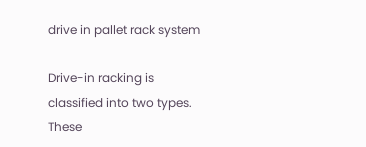drive in pallet rack system

Drive-in racking is classified into two types. These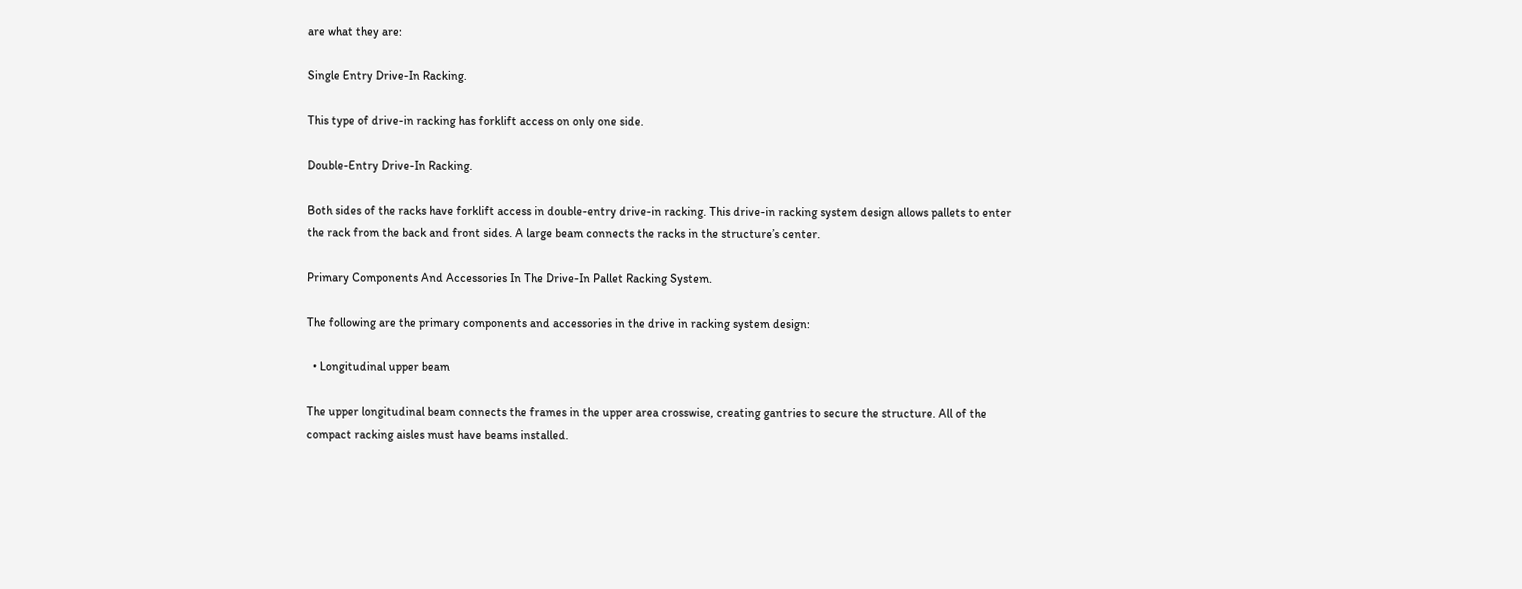are what they are:

Single Entry Drive-In Racking.

This type of drive-in racking has forklift access on only one side.

Double-Entry Drive-In Racking.

Both sides of the racks have forklift access in double-entry drive-in racking. This drive-in racking system design allows pallets to enter the rack from the back and front sides. A large beam connects the racks in the structure’s center.

Primary Components And Accessories In The Drive-In Pallet Racking System.

The following are the primary components and accessories in the drive in racking system design:

  • Longitudinal upper beam

The upper longitudinal beam connects the frames in the upper area crosswise, creating gantries to secure the structure. All of the compact racking aisles must have beams installed.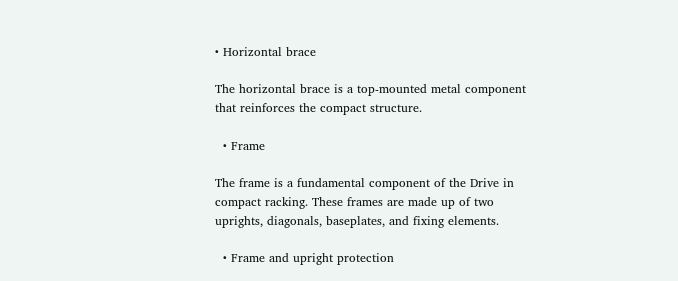• Horizontal brace

The horizontal brace is a top-mounted metal component that reinforces the compact structure.

  • Frame

The frame is a fundamental component of the Drive in compact racking. These frames are made up of two uprights, diagonals, baseplates, and fixing elements.

  • Frame and upright protection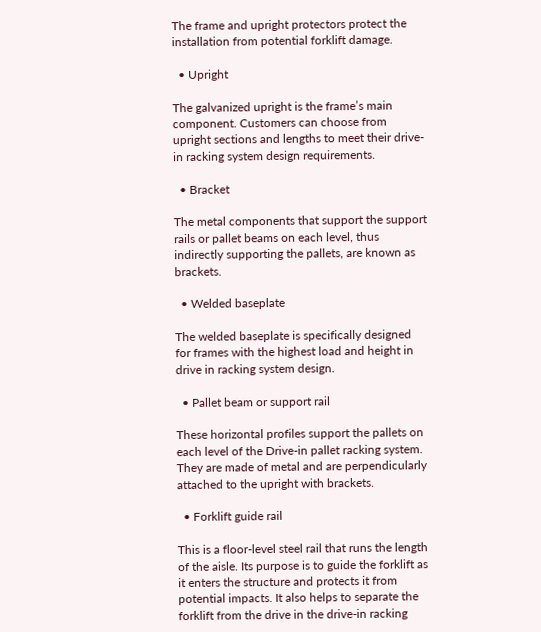The frame and upright protectors protect the installation from potential forklift damage.

  • Upright

The galvanized upright is the frame’s main component. Customers can choose from upright sections and lengths to meet their drive-in racking system design requirements.

  • Bracket

The metal components that support the support rails or pallet beams on each level, thus indirectly supporting the pallets, are known as brackets.

  • Welded baseplate

The welded baseplate is specifically designed for frames with the highest load and height in drive in racking system design.

  • Pallet beam or support rail

These horizontal profiles support the pallets on each level of the Drive-in pallet racking system. They are made of metal and are perpendicularly attached to the upright with brackets.

  • Forklift guide rail

This is a floor-level steel rail that runs the length of the aisle. Its purpose is to guide the forklift as it enters the structure and protects it from potential impacts. It also helps to separate the forklift from the drive in the drive-in racking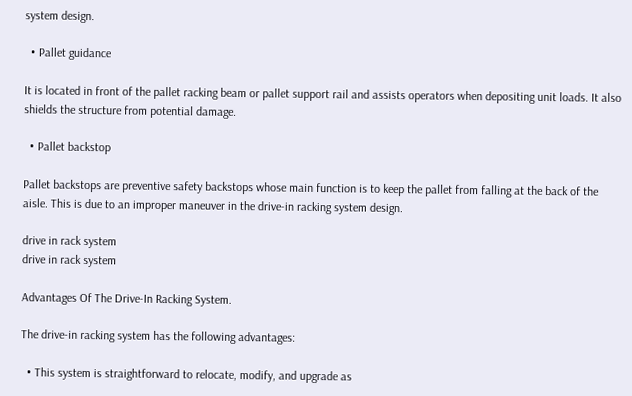system design.

  • Pallet guidance

It is located in front of the pallet racking beam or pallet support rail and assists operators when depositing unit loads. It also shields the structure from potential damage.

  • Pallet backstop

Pallet backstops are preventive safety backstops whose main function is to keep the pallet from falling at the back of the aisle. This is due to an improper maneuver in the drive-in racking system design.

drive in rack system
drive in rack system

Advantages Of The Drive-In Racking System.

The drive-in racking system has the following advantages:

  • This system is straightforward to relocate, modify, and upgrade as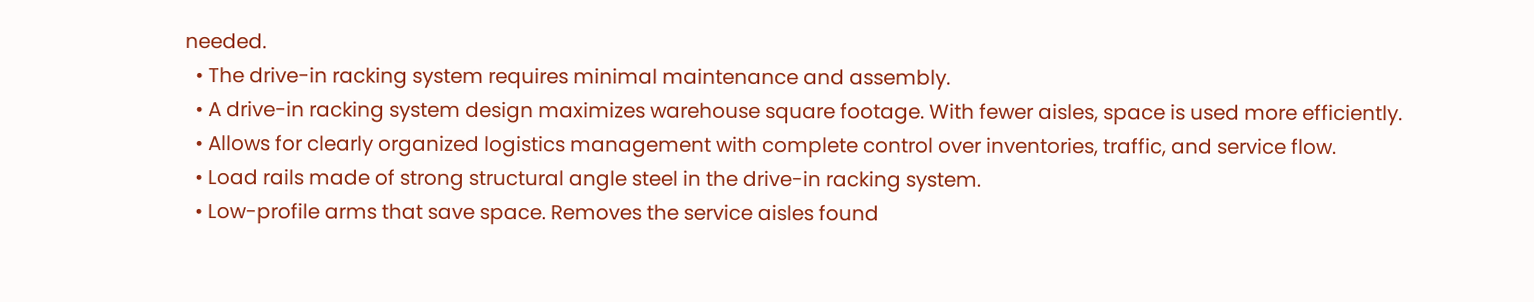needed.
  • The drive-in racking system requires minimal maintenance and assembly.
  • A drive-in racking system design maximizes warehouse square footage. With fewer aisles, space is used more efficiently.
  • Allows for clearly organized logistics management with complete control over inventories, traffic, and service flow.
  • Load rails made of strong structural angle steel in the drive-in racking system.
  • Low-profile arms that save space. Removes the service aisles found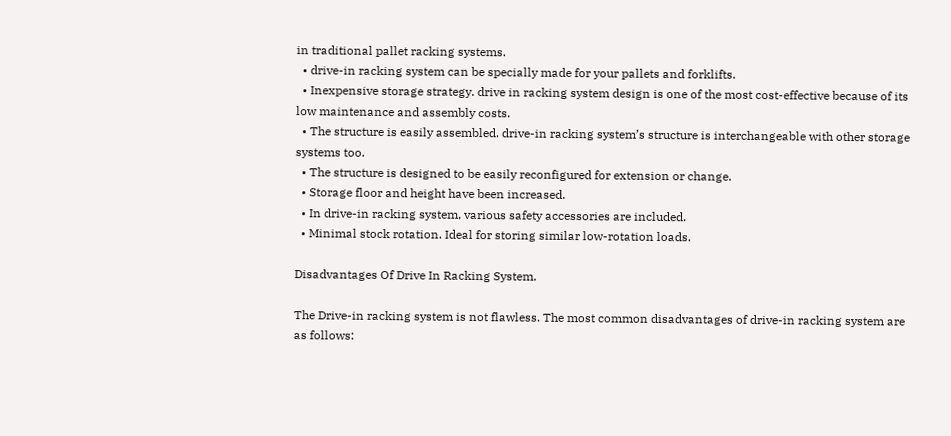in traditional pallet racking systems.
  • drive-in racking system can be specially made for your pallets and forklifts.
  • Inexpensive storage strategy. drive in racking system design is one of the most cost-effective because of its low maintenance and assembly costs.
  • The structure is easily assembled. drive-in racking system’s structure is interchangeable with other storage systems too.
  • The structure is designed to be easily reconfigured for extension or change.
  • Storage floor and height have been increased.
  • In drive-in racking system, various safety accessories are included.
  • Minimal stock rotation. Ideal for storing similar low-rotation loads.

Disadvantages Of Drive In Racking System.

The Drive-in racking system is not flawless. The most common disadvantages of drive-in racking system are as follows: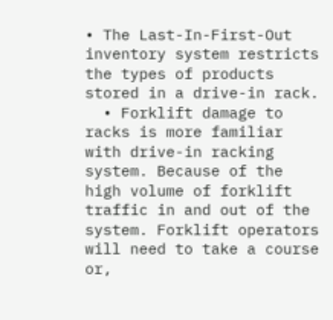• The Last-In-First-Out inventory system restricts the types of products stored in a drive-in rack.
  • Forklift damage to racks is more familiar with drive-in racking system. Because of the high volume of forklift traffic in and out of the system. Forklift operators will need to take a course or,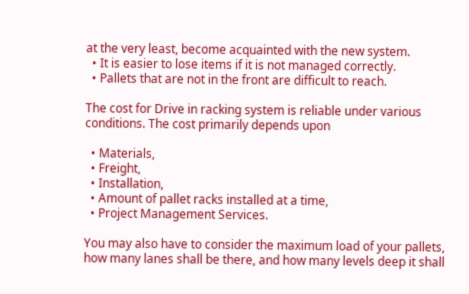at the very least, become acquainted with the new system.
  • It is easier to lose items if it is not managed correctly.
  • Pallets that are not in the front are difficult to reach.

The cost for Drive in racking system is reliable under various conditions. The cost primarily depends upon

  • Materials,
  • Freight,
  • Installation,
  • Amount of pallet racks installed at a time,
  • Project Management Services.

You may also have to consider the maximum load of your pallets, how many lanes shall be there, and how many levels deep it shall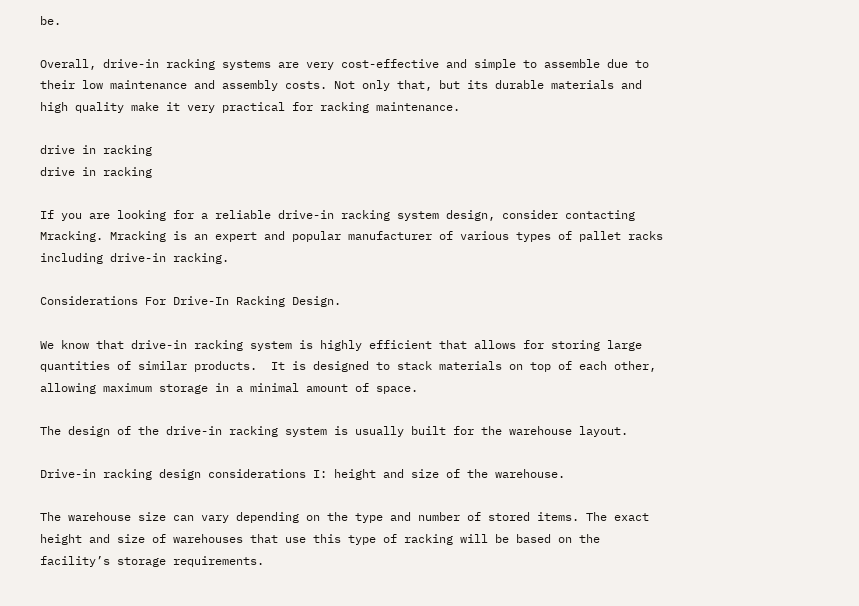be.

Overall, drive-in racking systems are very cost-effective and simple to assemble due to their low maintenance and assembly costs. Not only that, but its durable materials and high quality make it very practical for racking maintenance.

drive in racking
drive in racking

If you are looking for a reliable drive-in racking system design, consider contacting Mracking. Mracking is an expert and popular manufacturer of various types of pallet racks including drive-in racking.

Considerations For Drive-In Racking Design.

We know that drive-in racking system is highly efficient that allows for storing large quantities of similar products.  It is designed to stack materials on top of each other, allowing maximum storage in a minimal amount of space.

The design of the drive-in racking system is usually built for the warehouse layout.

Drive-in racking design considerations I: height and size of the warehouse.

The warehouse size can vary depending on the type and number of stored items. The exact height and size of warehouses that use this type of racking will be based on the facility’s storage requirements.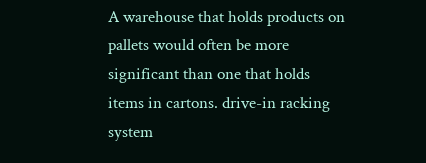A warehouse that holds products on pallets would often be more significant than one that holds items in cartons. drive-in racking system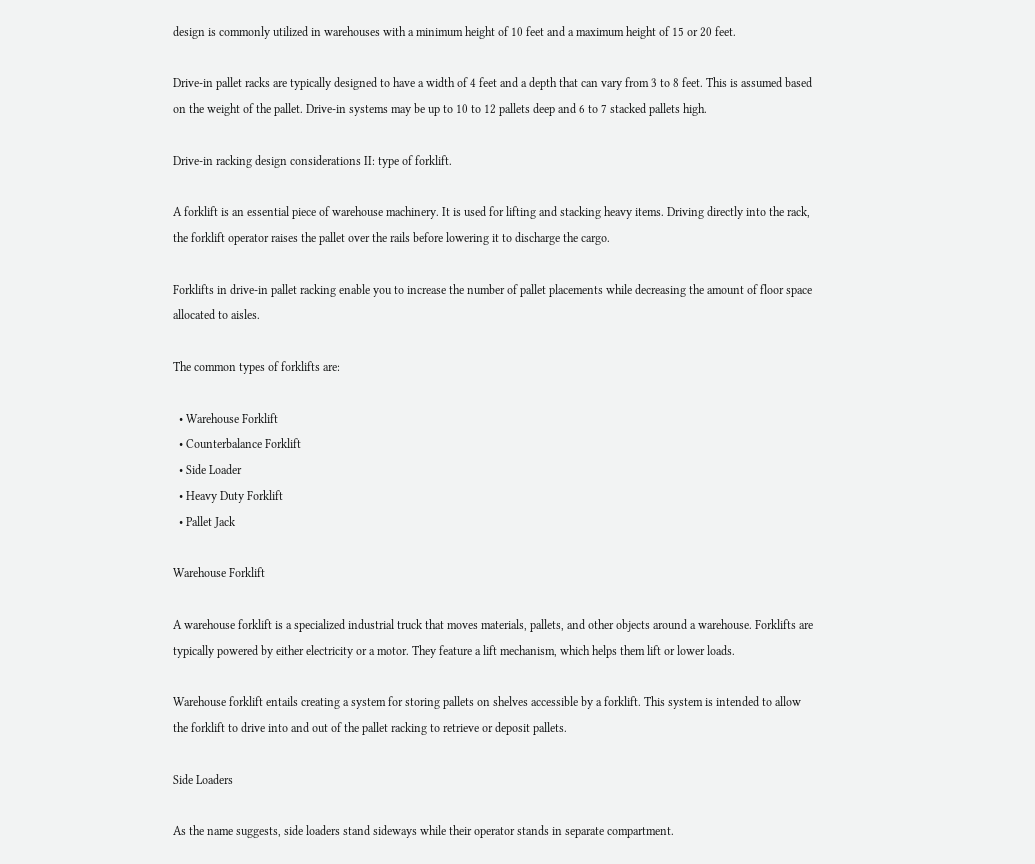design is commonly utilized in warehouses with a minimum height of 10 feet and a maximum height of 15 or 20 feet.

Drive-in pallet racks are typically designed to have a width of 4 feet and a depth that can vary from 3 to 8 feet. This is assumed based on the weight of the pallet. Drive-in systems may be up to 10 to 12 pallets deep and 6 to 7 stacked pallets high.

Drive-in racking design considerations II: type of forklift.

A forklift is an essential piece of warehouse machinery. It is used for lifting and stacking heavy items. Driving directly into the rack, the forklift operator raises the pallet over the rails before lowering it to discharge the cargo.

Forklifts in drive-in pallet racking enable you to increase the number of pallet placements while decreasing the amount of floor space allocated to aisles.

The common types of forklifts are:

  • Warehouse Forklift
  • Counterbalance Forklift
  • Side Loader
  • Heavy Duty Forklift
  • Pallet Jack

Warehouse Forklift

A warehouse forklift is a specialized industrial truck that moves materials, pallets, and other objects around a warehouse. Forklifts are typically powered by either electricity or a motor. They feature a lift mechanism, which helps them lift or lower loads.

Warehouse forklift entails creating a system for storing pallets on shelves accessible by a forklift. This system is intended to allow the forklift to drive into and out of the pallet racking to retrieve or deposit pallets.

Side Loaders

As the name suggests, side loaders stand sideways while their operator stands in separate compartment.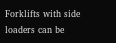Forklifts with side loaders can be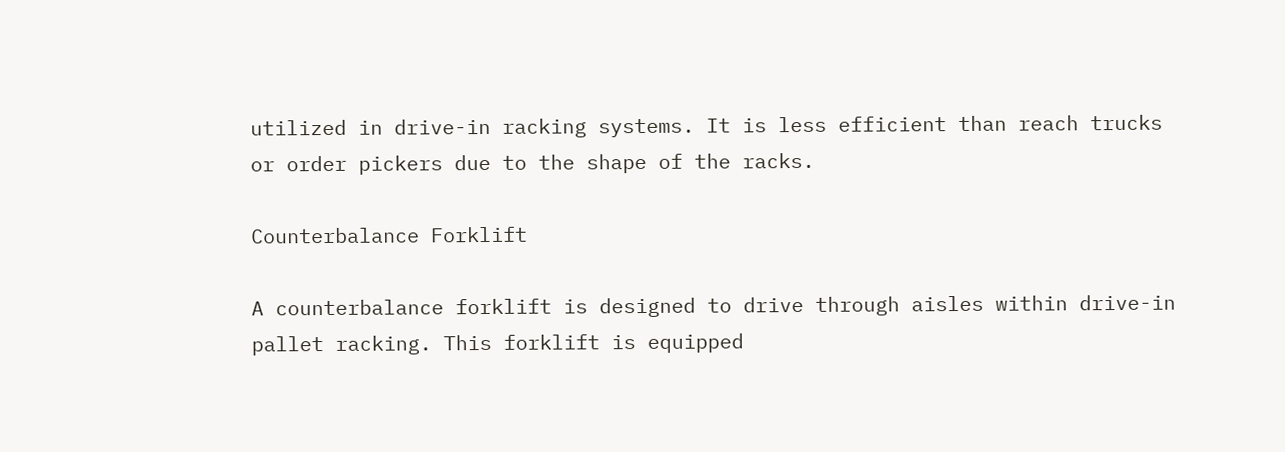utilized in drive-in racking systems. It is less efficient than reach trucks or order pickers due to the shape of the racks.

Counterbalance Forklift

A counterbalance forklift is designed to drive through aisles within drive-in pallet racking. This forklift is equipped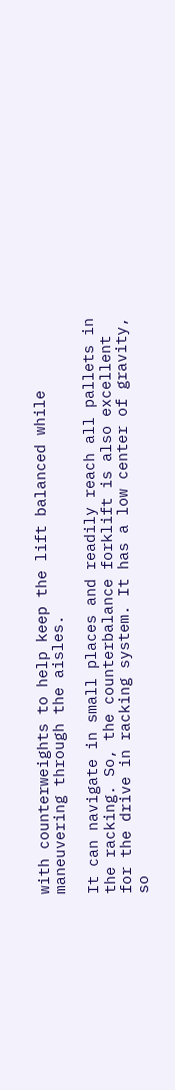with counterweights to help keep the lift balanced while maneuvering through the aisles.

It can navigate in small places and readily reach all pallets in the racking. So, the counterbalance forklift is also excellent for the drive in racking system. It has a low center of gravity, so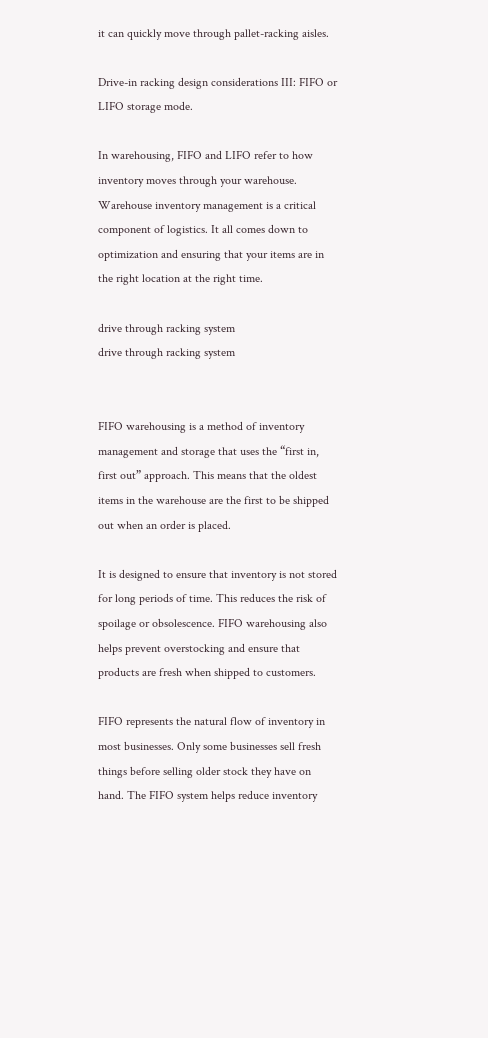it can quickly move through pallet-racking aisles.

Drive-in racking design considerations III: FIFO or LIFO storage mode.

In warehousing, FIFO and LIFO refer to how inventory moves through your warehouse. Warehouse inventory management is a critical component of logistics. It all comes down to optimization and ensuring that your items are in the right location at the right time.

drive through racking system
drive through racking system


FIFO warehousing is a method of inventory management and storage that uses the “first in, first out” approach. This means that the oldest items in the warehouse are the first to be shipped out when an order is placed.

It is designed to ensure that inventory is not stored for long periods of time. This reduces the risk of spoilage or obsolescence. FIFO warehousing also helps prevent overstocking and ensure that products are fresh when shipped to customers.

FIFO represents the natural flow of inventory in most businesses. Only some businesses sell fresh things before selling older stock they have on hand. The FIFO system helps reduce inventory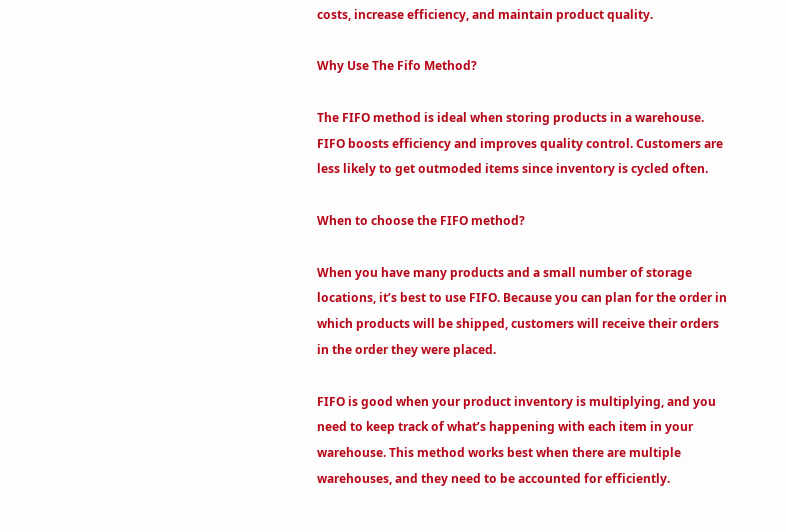costs, increase efficiency, and maintain product quality.

Why Use The Fifo Method?

The FIFO method is ideal when storing products in a warehouse. FIFO boosts efficiency and improves quality control. Customers are less likely to get outmoded items since inventory is cycled often.

When to choose the FIFO method?

When you have many products and a small number of storage locations, it’s best to use FIFO. Because you can plan for the order in which products will be shipped, customers will receive their orders in the order they were placed.

FIFO is good when your product inventory is multiplying, and you need to keep track of what’s happening with each item in your warehouse. This method works best when there are multiple warehouses, and they need to be accounted for efficiently.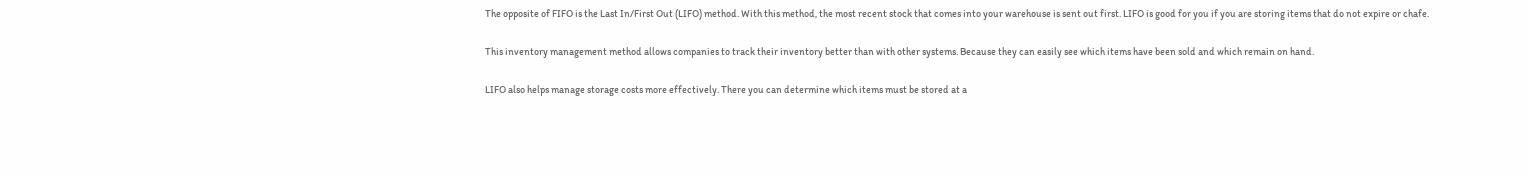The opposite of FIFO is the Last In/First Out (LIFO) method. With this method, the most recent stock that comes into your warehouse is sent out first. LIFO is good for you if you are storing items that do not expire or chafe.

This inventory management method allows companies to track their inventory better than with other systems. Because they can easily see which items have been sold and which remain on hand.

LIFO also helps manage storage costs more effectively. There you can determine which items must be stored at a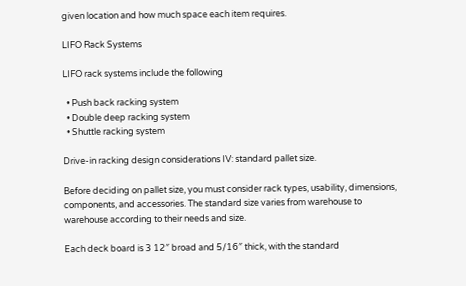given location and how much space each item requires.

LIFO Rack Systems

LIFO rack systems include the following

  • Push back racking system
  • Double deep racking system
  • Shuttle racking system

Drive-in racking design considerations IV: standard pallet size.

Before deciding on pallet size, you must consider rack types, usability, dimensions, components, and accessories. The standard size varies from warehouse to warehouse according to their needs and size.

Each deck board is 3 12″ broad and 5/16″ thick, with the standard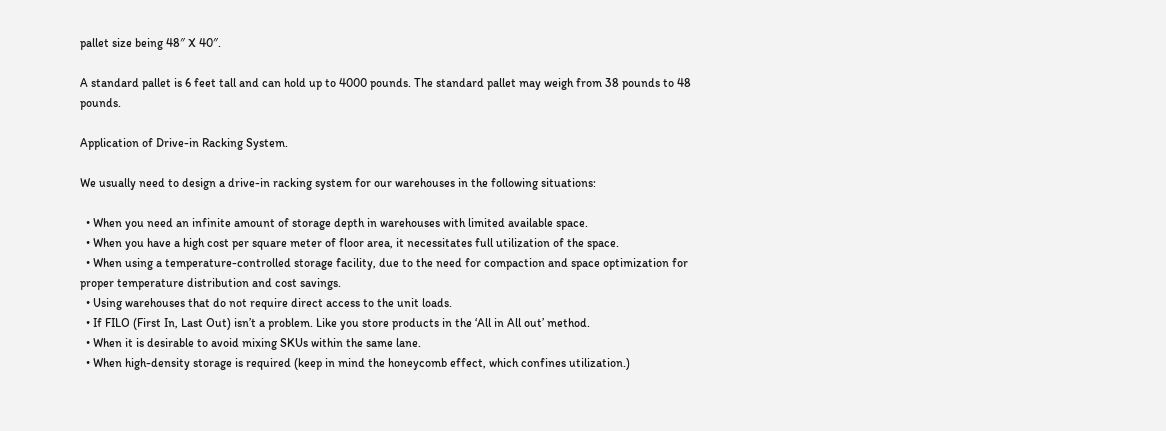pallet size being 48″ X 40″.

A standard pallet is 6 feet tall and can hold up to 4000 pounds. The standard pallet may weigh from 38 pounds to 48 pounds.

Application of Drive-in Racking System.

We usually need to design a drive-in racking system for our warehouses in the following situations:

  • When you need an infinite amount of storage depth in warehouses with limited available space.
  • When you have a high cost per square meter of floor area, it necessitates full utilization of the space.
  • When using a temperature-controlled storage facility, due to the need for compaction and space optimization for proper temperature distribution and cost savings.
  • Using warehouses that do not require direct access to the unit loads.
  • If FILO (First In, Last Out) isn’t a problem. Like you store products in the ‘All in All out’ method.
  • When it is desirable to avoid mixing SKUs within the same lane.
  • When high-density storage is required (keep in mind the honeycomb effect, which confines utilization.)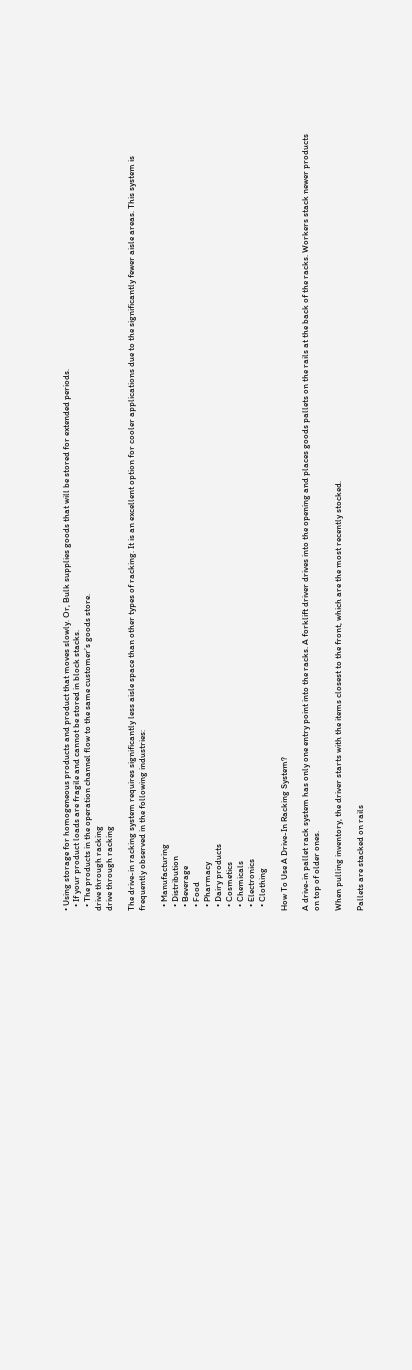• Using storage for homogeneous products and product that moves slowly. Or, Bulk supplies goods that will be stored for extended periods.
  • If your product loads are fragile and cannot be stored in block stacks.
  • The products in the operation channel flow to the same customer’s goods store.
drive through racking
drive through racking

The drive-in racking system requires significantly less aisle space than other types of racking. It is an excellent option for cooler applications due to the significantly fewer aisle areas. This system is frequently observed in the following industries:

  • Manufacturing
  • Distribution
  • Beverage
  • Food
  • Pharmacy
  • Dairy products
  • Cosmetics
  • Chemicals
  • Electronics
  • Clothing

How To Use A Drive-In Racking System?

A drive-in pallet rack system has only one entry point into the racks. A forklift driver drives into the opening and places goods pallets on the rails at the back of the racks. Workers stack newer products on top of older ones.

When pulling inventory, the driver starts with the items closest to the front, which are the most recently stocked.

Pallets are stacked on rails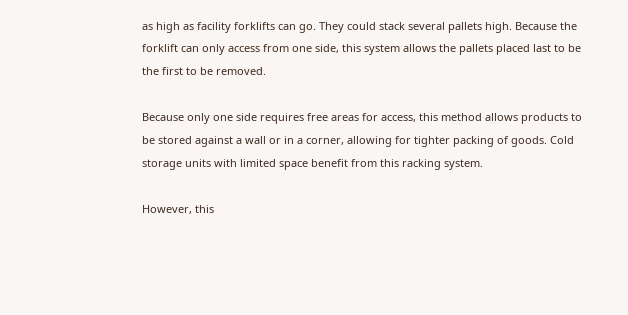as high as facility forklifts can go. They could stack several pallets high. Because the forklift can only access from one side, this system allows the pallets placed last to be the first to be removed.

Because only one side requires free areas for access, this method allows products to be stored against a wall or in a corner, allowing for tighter packing of goods. Cold storage units with limited space benefit from this racking system.

However, this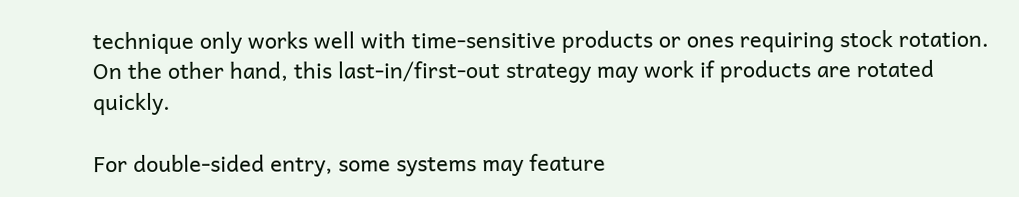technique only works well with time-sensitive products or ones requiring stock rotation. On the other hand, this last-in/first-out strategy may work if products are rotated quickly.

For double-sided entry, some systems may feature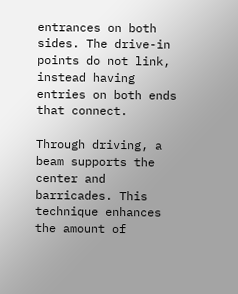entrances on both sides. The drive-in points do not link, instead having entries on both ends that connect.

Through driving, a beam supports the center and barricades. This technique enhances the amount of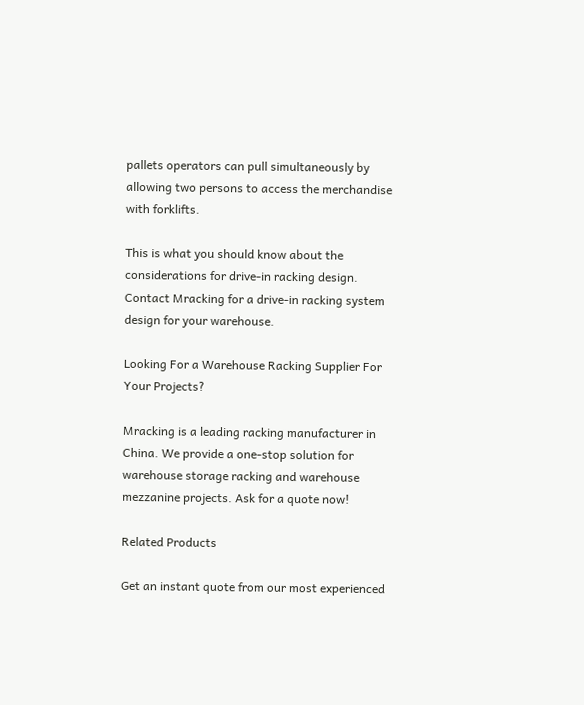pallets operators can pull simultaneously by allowing two persons to access the merchandise with forklifts.

This is what you should know about the considerations for drive-in racking design. Contact Mracking for a drive-in racking system design for your warehouse.

Looking For a Warehouse Racking Supplier For Your Projects?

Mracking is a leading racking manufacturer in China. We provide a one-stop solution for warehouse storage racking and warehouse mezzanine projects. Ask for a quote now!

Related Products

Get an instant quote from our most experienced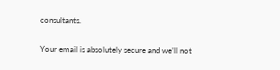consultants.

Your email is absolutely secure and we’ll not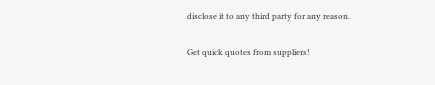disclose it to any third party for any reason.

Get quick quotes from suppliers!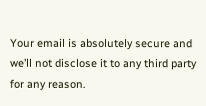Your email is absolutely secure and we’ll not disclose it to any third party for any reason.